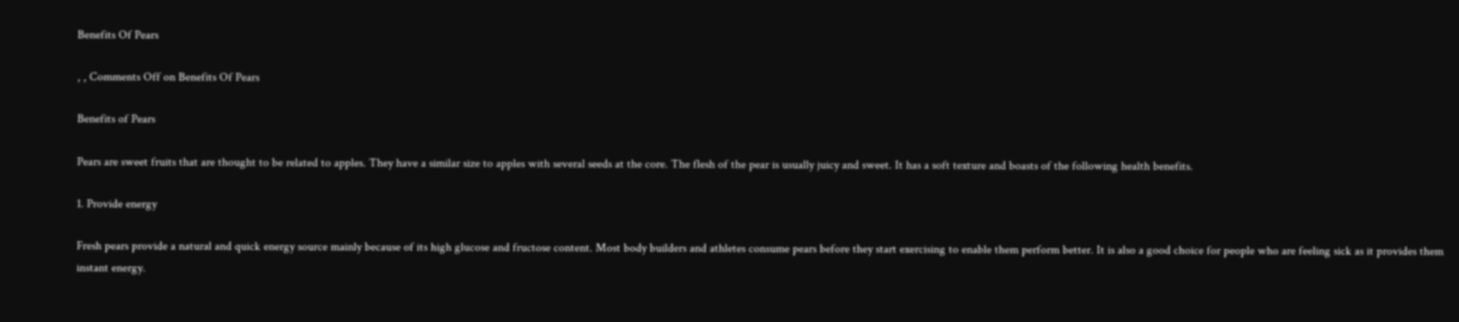Benefits Of Pears

, , Comments Off on Benefits Of Pears

Benefits of Pears

Pears are sweet fruits that are thought to be related to apples. They have a similar size to apples with several seeds at the core. The flesh of the pear is usually juicy and sweet. It has a soft texture and boasts of the following health benefits.

1. Provide energy

Fresh pears provide a natural and quick energy source mainly because of its high glucose and fructose content. Most body builders and athletes consume pears before they start exercising to enable them perform better. It is also a good choice for people who are feeling sick as it provides them instant energy.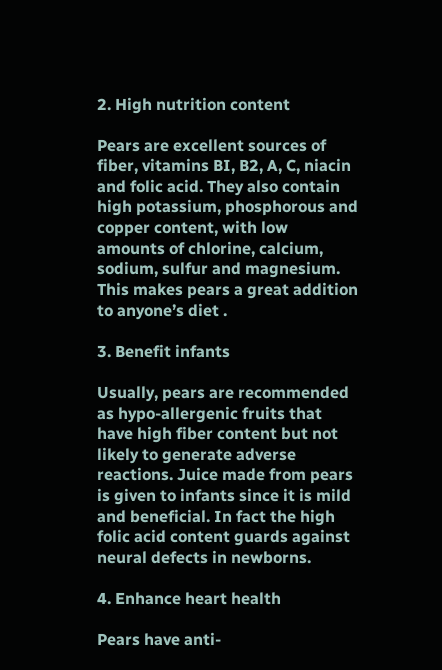2. High nutrition content

Pears are excellent sources of fiber, vitamins BI, B2, A, C, niacin and folic acid. They also contain high potassium, phosphorous and copper content, with low amounts of chlorine, calcium, sodium, sulfur and magnesium. This makes pears a great addition to anyone’s diet .

3. Benefit infants

Usually, pears are recommended as hypo-allergenic fruits that have high fiber content but not likely to generate adverse reactions. Juice made from pears is given to infants since it is mild and beneficial. In fact the high folic acid content guards against neural defects in newborns.

4. Enhance heart health

Pears have anti-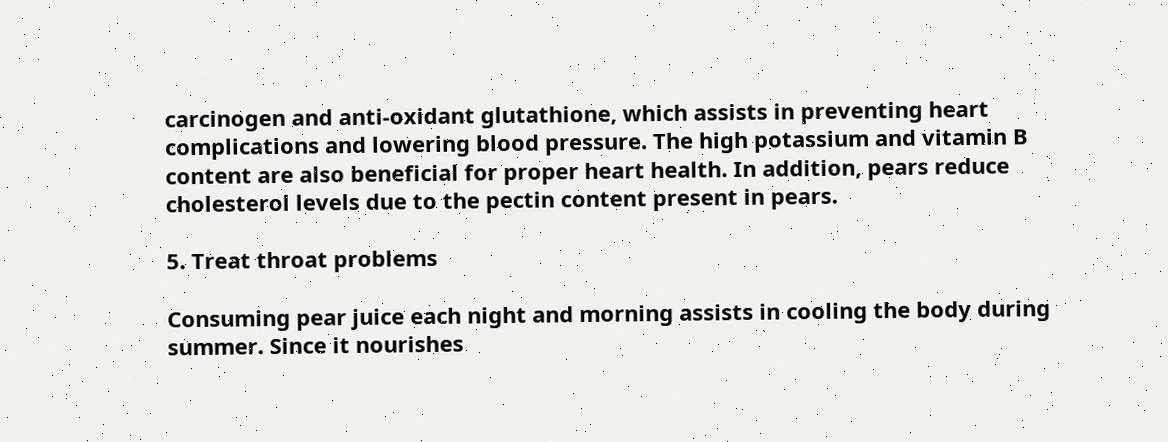carcinogen and anti-oxidant glutathione, which assists in preventing heart complications and lowering blood pressure. The high potassium and vitamin B content are also beneficial for proper heart health. In addition, pears reduce cholesterol levels due to the pectin content present in pears.

5. Treat throat problems

Consuming pear juice each night and morning assists in cooling the body during summer. Since it nourishes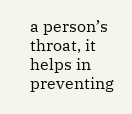a person’s throat, it helps in preventing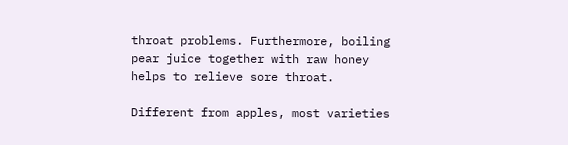throat problems. Furthermore, boiling pear juice together with raw honey helps to relieve sore throat.

Different from apples, most varieties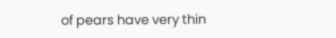of pears have very thin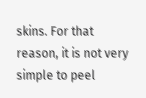skins. For that reason, it is not very simple to peel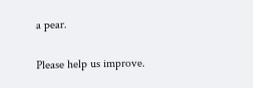a pear.

Please help us improve.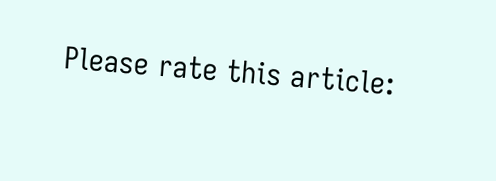Please rate this article: